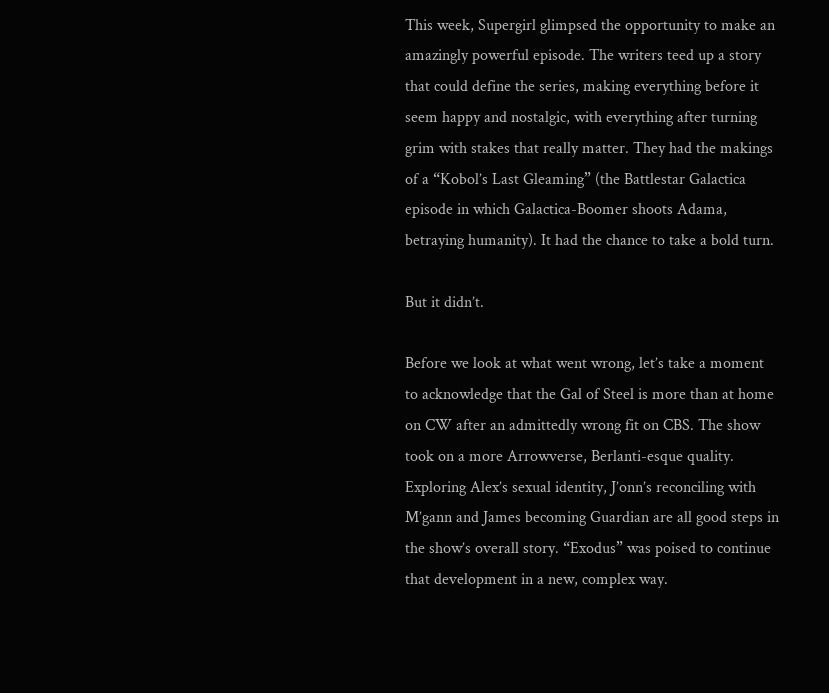This week, Supergirl glimpsed the opportunity to make an amazingly powerful episode. The writers teed up a story that could define the series, making everything before it seem happy and nostalgic, with everything after turning grim with stakes that really matter. They had the makings of a “Kobol’s Last Gleaming” (the Battlestar Galactica episode in which Galactica-Boomer shoots Adama, betraying humanity). It had the chance to take a bold turn.

But it didn’t.

Before we look at what went wrong, let’s take a moment to acknowledge that the Gal of Steel is more than at home on CW after an admittedly wrong fit on CBS. The show took on a more Arrowverse, Berlanti-esque quality. Exploring Alex’s sexual identity, J’onn’s reconciling with M’gann and James becoming Guardian are all good steps in the show’s overall story. “Exodus” was poised to continue that development in a new, complex way.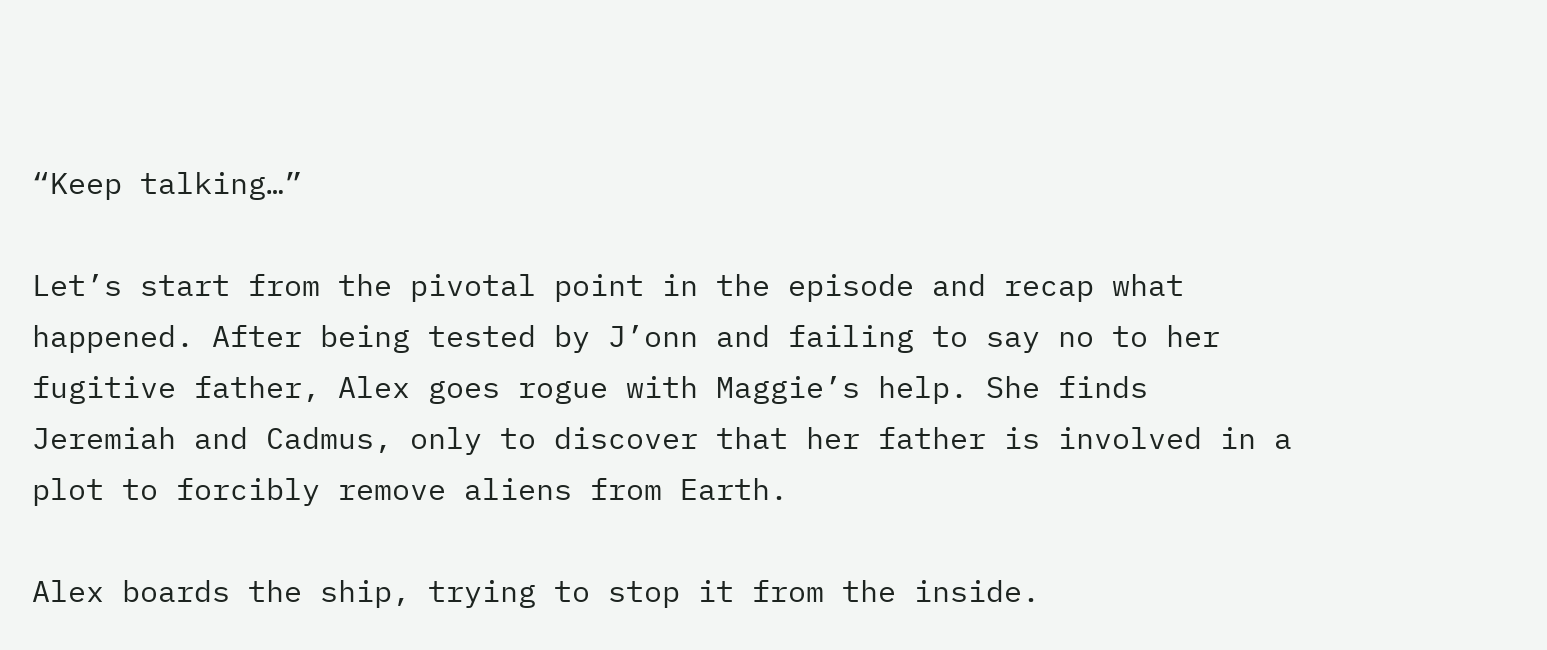“Keep talking…”

Let’s start from the pivotal point in the episode and recap what happened. After being tested by J’onn and failing to say no to her fugitive father, Alex goes rogue with Maggie’s help. She finds Jeremiah and Cadmus, only to discover that her father is involved in a plot to forcibly remove aliens from Earth.

Alex boards the ship, trying to stop it from the inside.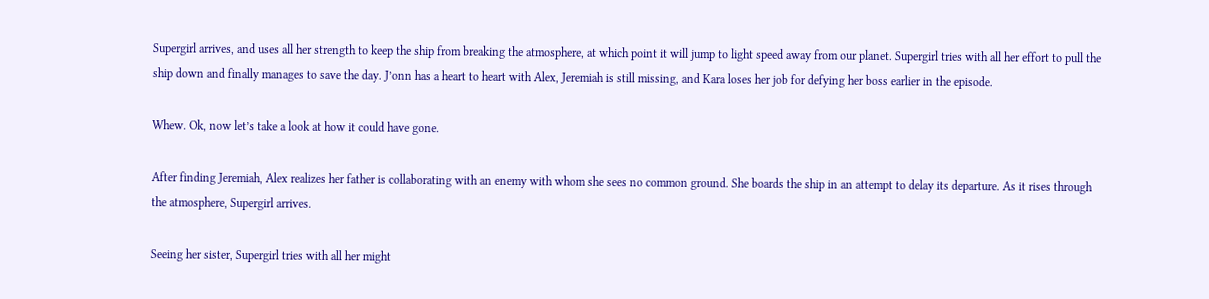Supergirl arrives, and uses all her strength to keep the ship from breaking the atmosphere, at which point it will jump to light speed away from our planet. Supergirl tries with all her effort to pull the ship down and finally manages to save the day. J’onn has a heart to heart with Alex, Jeremiah is still missing, and Kara loses her job for defying her boss earlier in the episode.

Whew. Ok, now let’s take a look at how it could have gone.

After finding Jeremiah, Alex realizes her father is collaborating with an enemy with whom she sees no common ground. She boards the ship in an attempt to delay its departure. As it rises through the atmosphere, Supergirl arrives.

Seeing her sister, Supergirl tries with all her might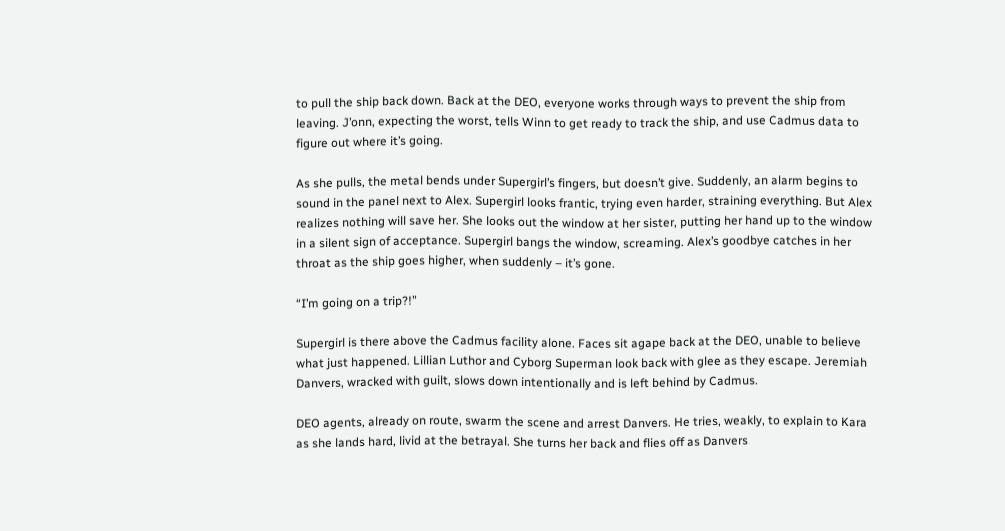to pull the ship back down. Back at the DEO, everyone works through ways to prevent the ship from leaving. J’onn, expecting the worst, tells Winn to get ready to track the ship, and use Cadmus data to figure out where it’s going.

As she pulls, the metal bends under Supergirl’s fingers, but doesn’t give. Suddenly, an alarm begins to sound in the panel next to Alex. Supergirl looks frantic, trying even harder, straining everything. But Alex realizes nothing will save her. She looks out the window at her sister, putting her hand up to the window in a silent sign of acceptance. Supergirl bangs the window, screaming. Alex’s goodbye catches in her throat as the ship goes higher, when suddenly – it’s gone.

“I’m going on a trip?!”

Supergirl is there above the Cadmus facility alone. Faces sit agape back at the DEO, unable to believe what just happened. Lillian Luthor and Cyborg Superman look back with glee as they escape. Jeremiah Danvers, wracked with guilt, slows down intentionally and is left behind by Cadmus.

DEO agents, already on route, swarm the scene and arrest Danvers. He tries, weakly, to explain to Kara as she lands hard, livid at the betrayal. She turns her back and flies off as Danvers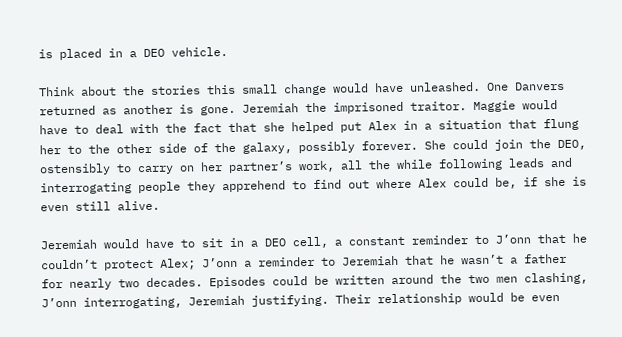is placed in a DEO vehicle.

Think about the stories this small change would have unleashed. One Danvers returned as another is gone. Jeremiah the imprisoned traitor. Maggie would have to deal with the fact that she helped put Alex in a situation that flung her to the other side of the galaxy, possibly forever. She could join the DEO, ostensibly to carry on her partner’s work, all the while following leads and interrogating people they apprehend to find out where Alex could be, if she is even still alive.

Jeremiah would have to sit in a DEO cell, a constant reminder to J’onn that he couldn’t protect Alex; J’onn a reminder to Jeremiah that he wasn’t a father for nearly two decades. Episodes could be written around the two men clashing, J’onn interrogating, Jeremiah justifying. Their relationship would be even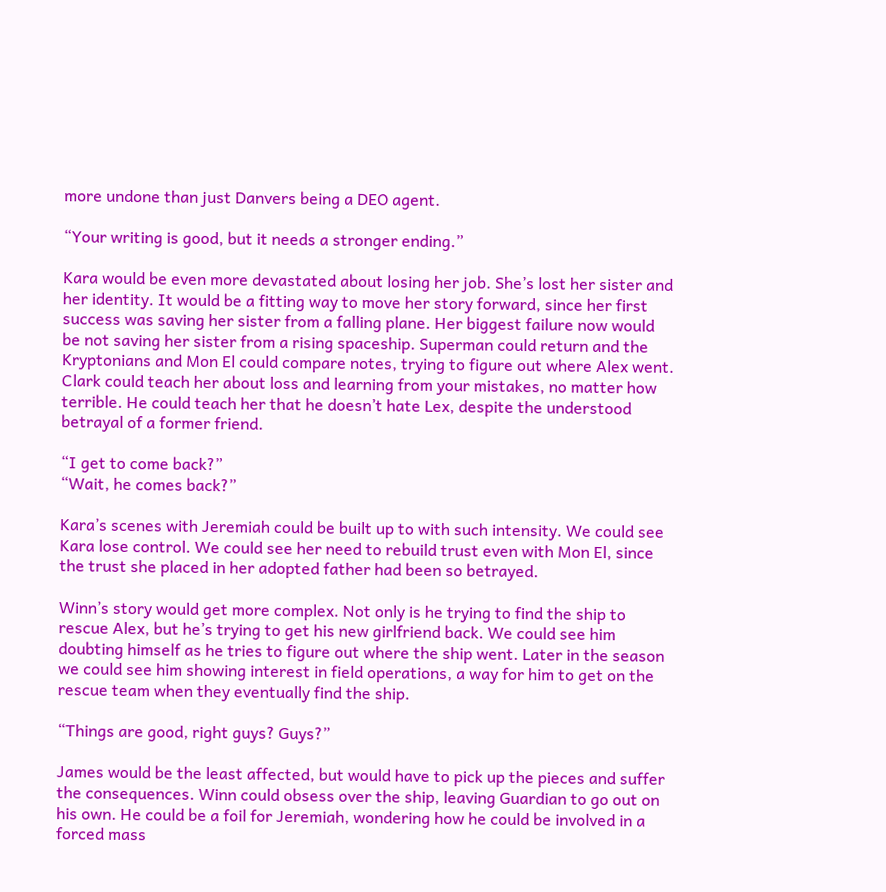more undone than just Danvers being a DEO agent.

“Your writing is good, but it needs a stronger ending.”

Kara would be even more devastated about losing her job. She’s lost her sister and her identity. It would be a fitting way to move her story forward, since her first success was saving her sister from a falling plane. Her biggest failure now would be not saving her sister from a rising spaceship. Superman could return and the Kryptonians and Mon El could compare notes, trying to figure out where Alex went. Clark could teach her about loss and learning from your mistakes, no matter how terrible. He could teach her that he doesn’t hate Lex, despite the understood betrayal of a former friend.

“I get to come back?”
“Wait, he comes back?”

Kara’s scenes with Jeremiah could be built up to with such intensity. We could see Kara lose control. We could see her need to rebuild trust even with Mon El, since the trust she placed in her adopted father had been so betrayed.

Winn’s story would get more complex. Not only is he trying to find the ship to rescue Alex, but he’s trying to get his new girlfriend back. We could see him doubting himself as he tries to figure out where the ship went. Later in the season we could see him showing interest in field operations, a way for him to get on the rescue team when they eventually find the ship.

“Things are good, right guys? Guys?”

James would be the least affected, but would have to pick up the pieces and suffer the consequences. Winn could obsess over the ship, leaving Guardian to go out on his own. He could be a foil for Jeremiah, wondering how he could be involved in a forced mass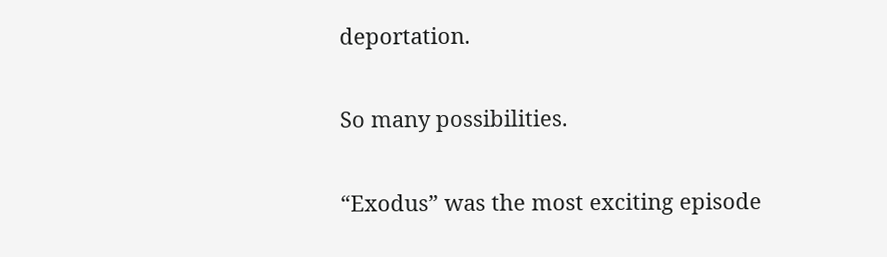deportation.

So many possibilities.

“Exodus” was the most exciting episode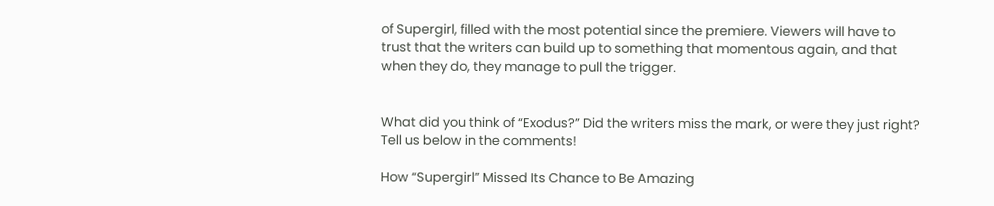of Supergirl, filled with the most potential since the premiere. Viewers will have to trust that the writers can build up to something that momentous again, and that when they do, they manage to pull the trigger.


What did you think of “Exodus?” Did the writers miss the mark, or were they just right? Tell us below in the comments!

How “Supergirl” Missed Its Chance to Be Amazing